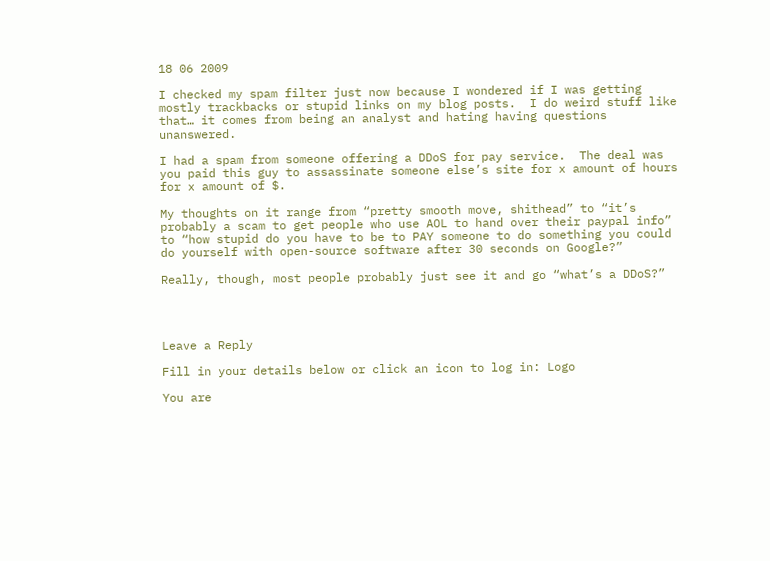18 06 2009

I checked my spam filter just now because I wondered if I was getting mostly trackbacks or stupid links on my blog posts.  I do weird stuff like that… it comes from being an analyst and hating having questions unanswered.

I had a spam from someone offering a DDoS for pay service.  The deal was you paid this guy to assassinate someone else’s site for x amount of hours for x amount of $.

My thoughts on it range from “pretty smooth move, shithead” to “it’s probably a scam to get people who use AOL to hand over their paypal info” to “how stupid do you have to be to PAY someone to do something you could do yourself with open-source software after 30 seconds on Google?”

Really, though, most people probably just see it and go “what’s a DDoS?”




Leave a Reply

Fill in your details below or click an icon to log in: Logo

You are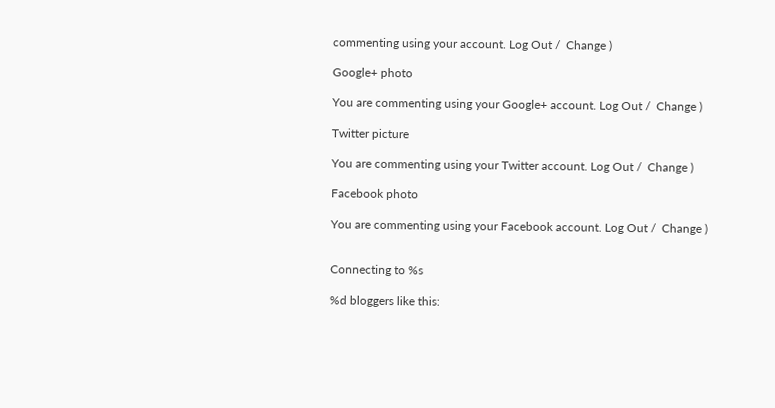commenting using your account. Log Out /  Change )

Google+ photo

You are commenting using your Google+ account. Log Out /  Change )

Twitter picture

You are commenting using your Twitter account. Log Out /  Change )

Facebook photo

You are commenting using your Facebook account. Log Out /  Change )


Connecting to %s

%d bloggers like this: